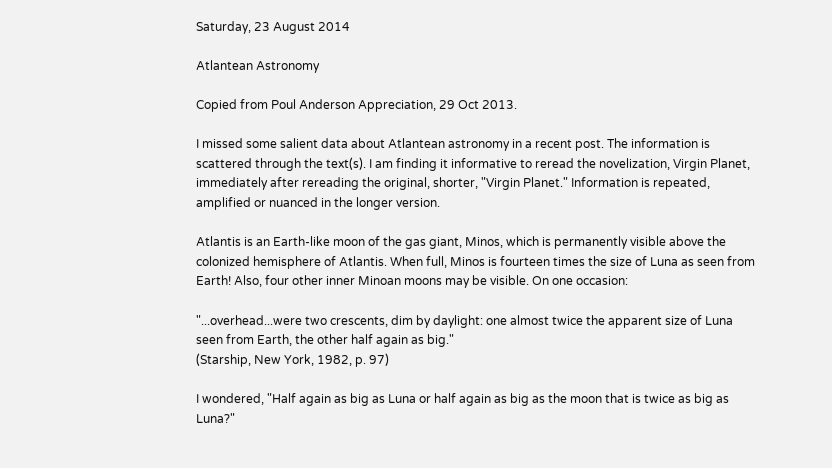Saturday, 23 August 2014

Atlantean Astronomy

Copied from Poul Anderson Appreciation, 29 Oct 2013.

I missed some salient data about Atlantean astronomy in a recent post. The information is scattered through the text(s). I am finding it informative to reread the novelization, Virgin Planet, immediately after rereading the original, shorter, "Virgin Planet." Information is repeated, amplified or nuanced in the longer version.

Atlantis is an Earth-like moon of the gas giant, Minos, which is permanently visible above the colonized hemisphere of Atlantis. When full, Minos is fourteen times the size of Luna as seen from Earth! Also, four other inner Minoan moons may be visible. On one occasion:

"...overhead...were two crescents, dim by daylight: one almost twice the apparent size of Luna seen from Earth, the other half again as big."
(Starship, New York, 1982, p. 97)

I wondered, "Half again as big as Luna or half again as big as the moon that is twice as big as Luna?"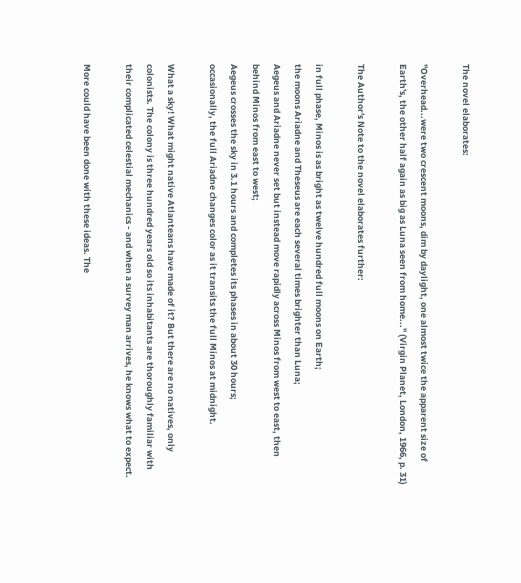The novel elaborates:

"Overhead...were two crescent moons, dim by daylight, one almost twice the apparent size of Earth's, the other half again as big as Luna seen from home..." (Virgin Planet, London, 1966, p. 31)

The Author's Note to the novel elaborates further:

in full phase, Minos is as bright as twelve hundred full moons on Earth;
the moons Ariadne and Theseus are each several times brighter than Luna;
Aegeus and Ariadne never set but instead move rapidly across Minos from west to east, then behind Minos from east to west;
Aegeus crosses the sky in 3.1 hours and completes its phases in about 30 hours;
occasionally, the full Ariadne changes color as it transits the full Minos at midnight.

What a sky! What might native Atlanteans have made of it? But there are no natives, only colonists. The colony is three hundred years old so its inhabitants are thoroughly familiar with their complicated celestial mechanics - and when a survey man arrives, he knows what to expect.

More could have been done with these ideas. The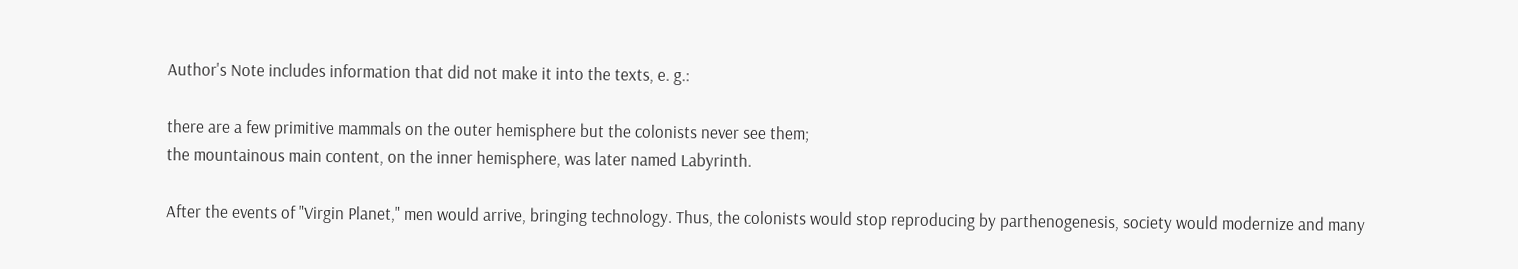Author's Note includes information that did not make it into the texts, e. g.:

there are a few primitive mammals on the outer hemisphere but the colonists never see them;
the mountainous main content, on the inner hemisphere, was later named Labyrinth.

After the events of "Virgin Planet," men would arrive, bringing technology. Thus, the colonists would stop reproducing by parthenogenesis, society would modernize and many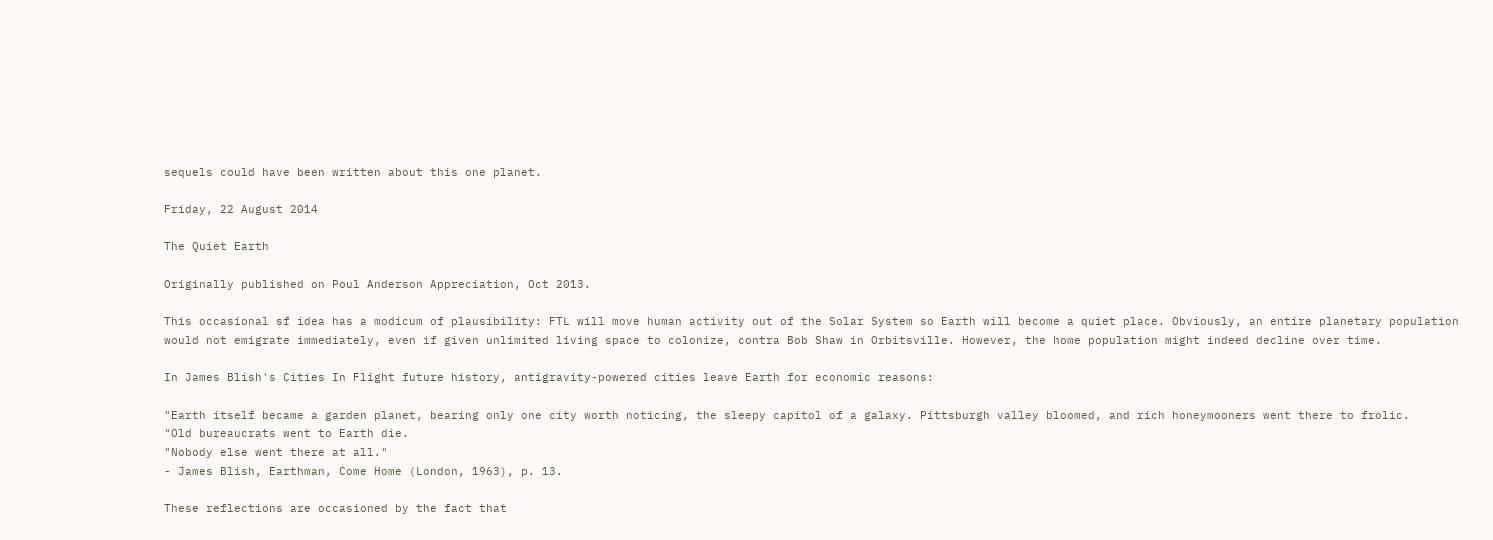sequels could have been written about this one planet.

Friday, 22 August 2014

The Quiet Earth

Originally published on Poul Anderson Appreciation, Oct 2013.

This occasional sf idea has a modicum of plausibility: FTL will move human activity out of the Solar System so Earth will become a quiet place. Obviously, an entire planetary population would not emigrate immediately, even if given unlimited living space to colonize, contra Bob Shaw in Orbitsville. However, the home population might indeed decline over time.

In James Blish's Cities In Flight future history, antigravity-powered cities leave Earth for economic reasons:

"Earth itself became a garden planet, bearing only one city worth noticing, the sleepy capitol of a galaxy. Pittsburgh valley bloomed, and rich honeymooners went there to frolic.
"Old bureaucrats went to Earth die.
"Nobody else went there at all."
- James Blish, Earthman, Come Home (London, 1963), p. 13.

These reflections are occasioned by the fact that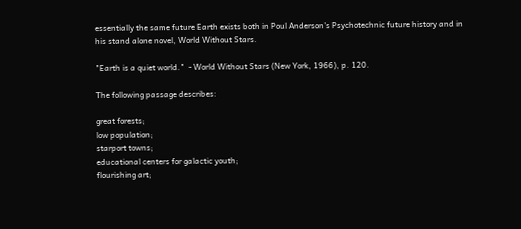essentially the same future Earth exists both in Poul Anderson's Psychotechnic future history and in his stand alone novel, World Without Stars.

"Earth is a quiet world."  - World Without Stars (New York, 1966), p. 120.

The following passage describes:

great forests;
low population;
starport towns;
educational centers for galactic youth;
flourishing art;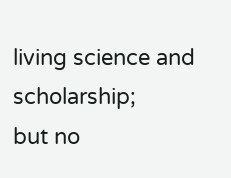living science and scholarship;
but no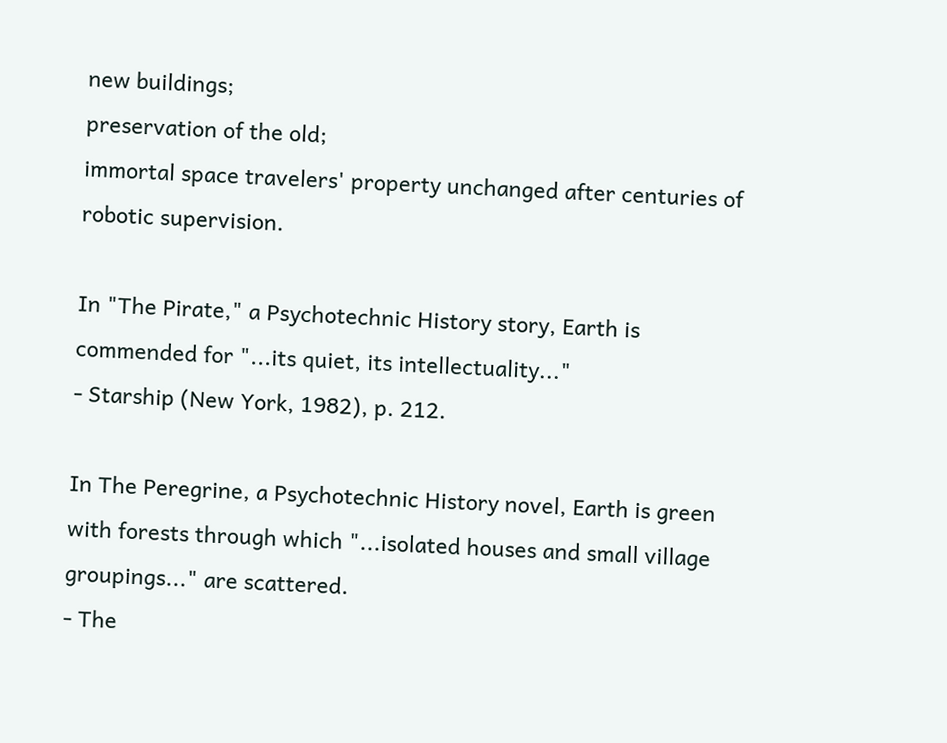new buildings;
preservation of the old;
immortal space travelers' property unchanged after centuries of robotic supervision.

In "The Pirate," a Psychotechnic History story, Earth is commended for "...its quiet, its intellectuality..."
- Starship (New York, 1982), p. 212.

In The Peregrine, a Psychotechnic History novel, Earth is green with forests through which "...isolated houses and small village groupings..." are scattered.
- The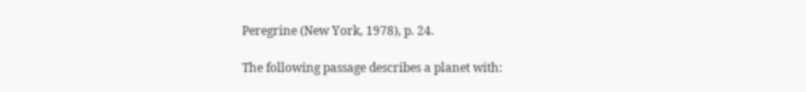Peregrine (New York, 1978), p. 24.

The following passage describes a planet with: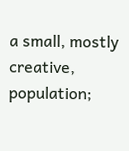a small, mostly creative, population;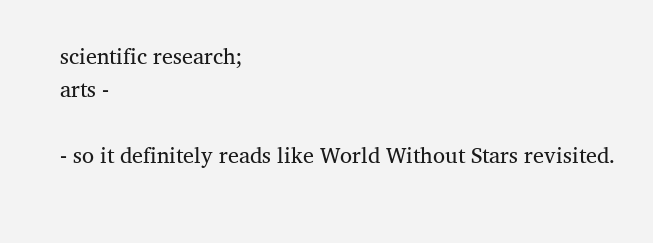scientific research;
arts -

- so it definitely reads like World Without Stars revisited.